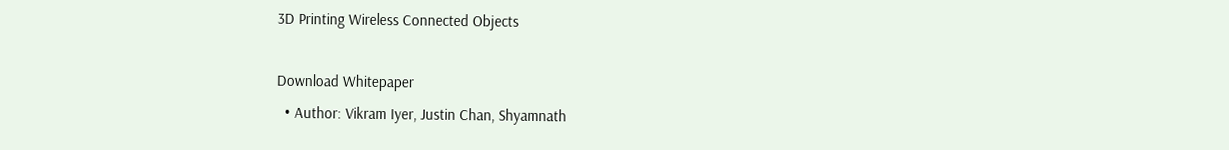3D Printing Wireless Connected Objects

Download Whitepaper
  • Author: Vikram Iyer, Justin Chan, Shyamnath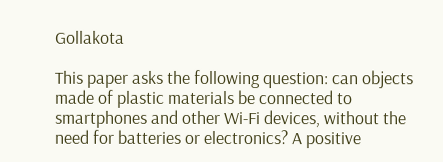Gollakota

This paper asks the following question: can objects made of plastic materials be connected to smartphones and other Wi-Fi devices, without the need for batteries or electronics? A positive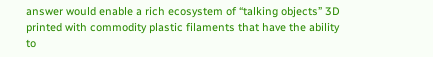answer would enable a rich ecosystem of “talking objects” 3D printed with commodity plastic filaments that have the ability to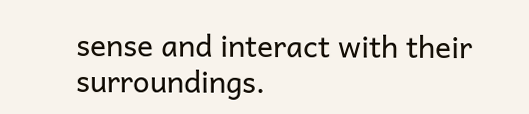sense and interact with their surroundings.